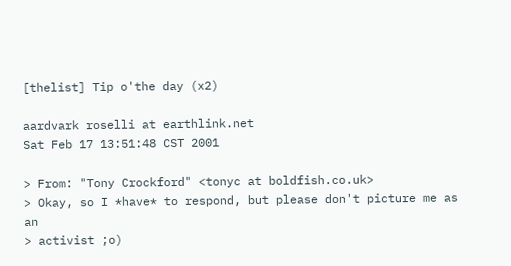[thelist] Tip o'the day (x2)

aardvark roselli at earthlink.net
Sat Feb 17 13:51:48 CST 2001

> From: "Tony Crockford" <tonyc at boldfish.co.uk>
> Okay, so I *have* to respond, but please don't picture me as an
> activist ;o)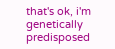that's ok, i'm genetically predisposed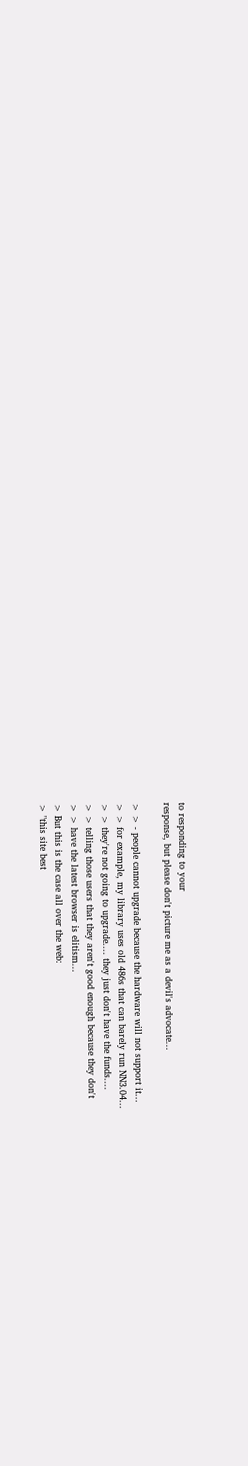to responding to your
response, but please don't picture me as a devil's advocate...

> > - people cannot upgrade because the hardware will not support it...
> > for example, my library uses old 486s that can barely run NN3.04...
> > they're not going to upgrade.... they just don't have the funds....
> > telling those users that they aren't good enough because they don't
> > have the latest browser is elitism...
> But this is the case all over the web:
> "this site best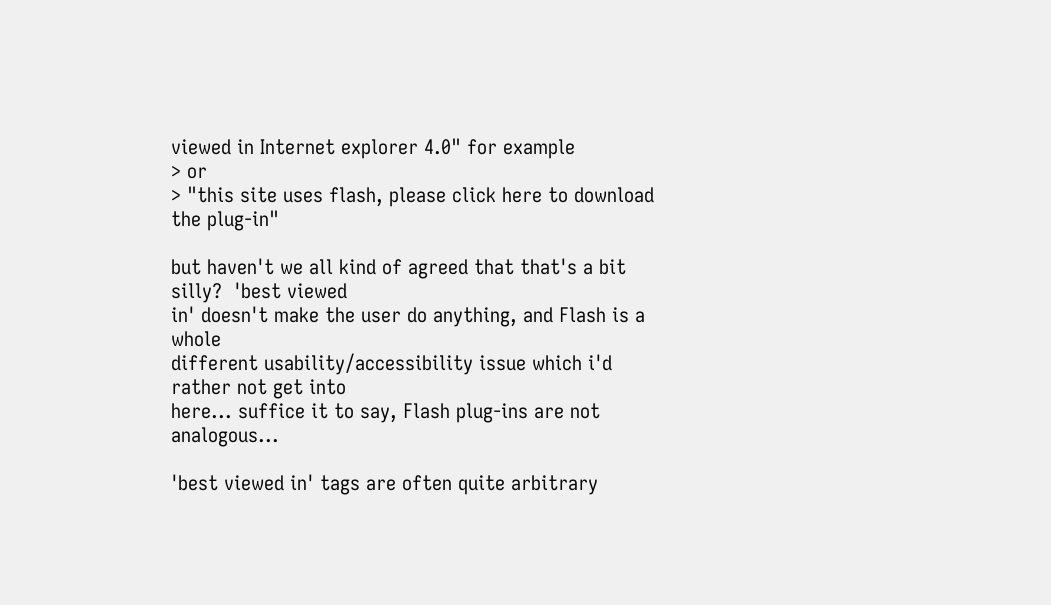viewed in Internet explorer 4.0" for example
> or
> "this site uses flash, please click here to download the plug-in"

but haven't we all kind of agreed that that's a bit silly?  'best viewed
in' doesn't make the user do anything, and Flash is a whole
different usability/accessibility issue which i'd rather not get into
here... suffice it to say, Flash plug-ins are not analogous...

'best viewed in' tags are often quite arbitrary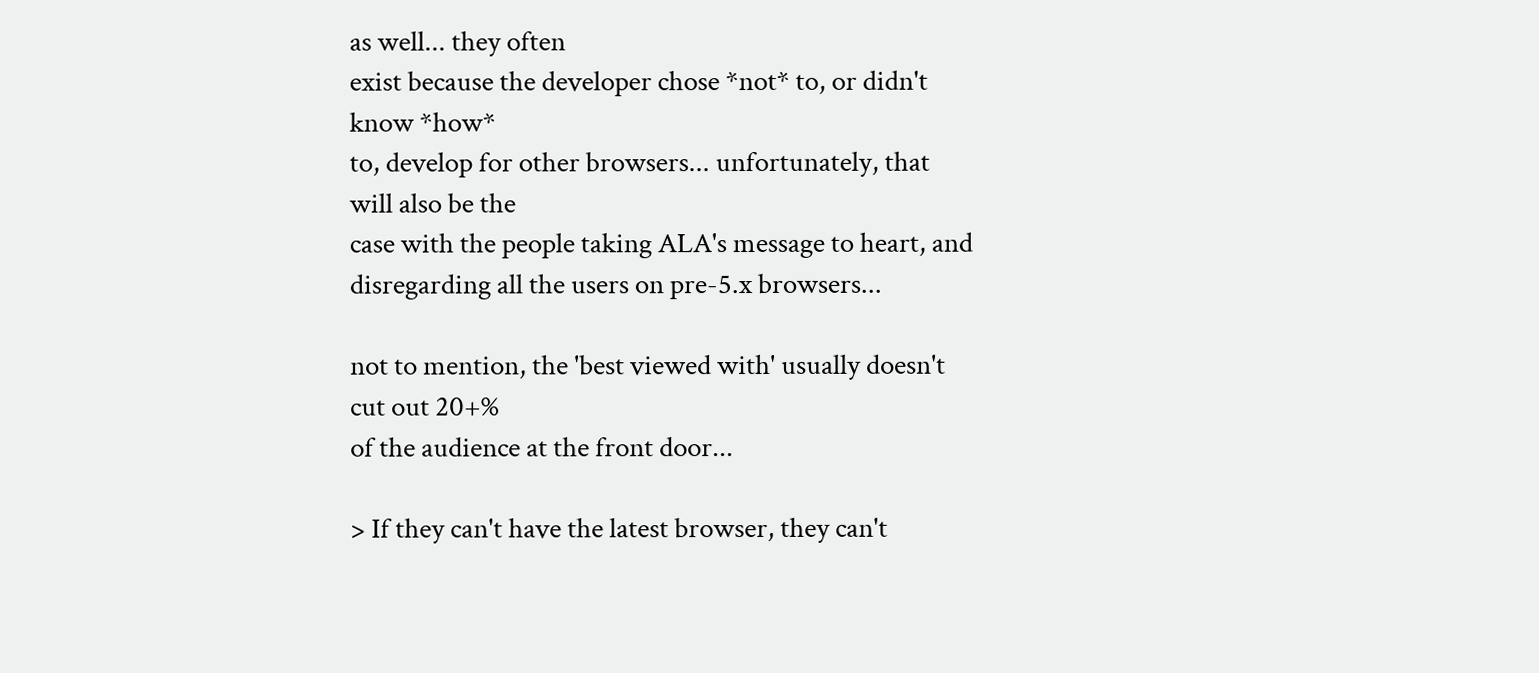as well... they often
exist because the developer chose *not* to, or didn't know *how*
to, develop for other browsers... unfortunately, that will also be the
case with the people taking ALA's message to heart, and
disregarding all the users on pre-5.x browsers...

not to mention, the 'best viewed with' usually doesn't cut out 20+%
of the audience at the front door...

> If they can't have the latest browser, they can't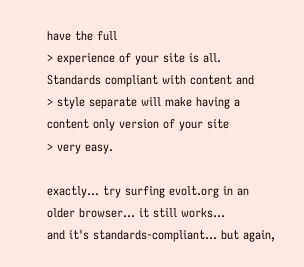have the full
> experience of your site is all.  Standards compliant with content and
> style separate will make having a content only version of your site
> very easy.

exactly... try surfing evolt.org in an older browser... it still works...
and it's standards-compliant... but again,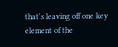that's leaving off one key
element of the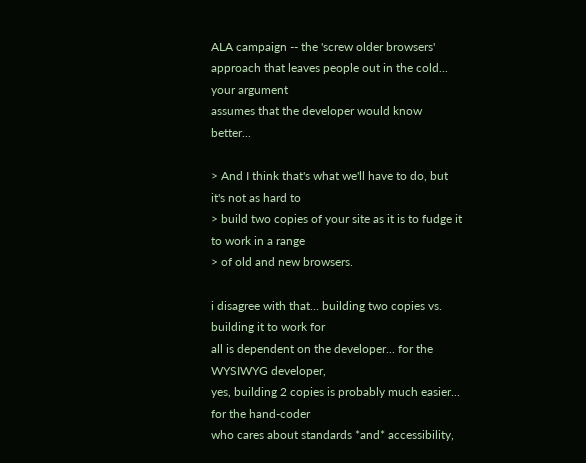ALA campaign -- the 'screw older browsers'
approach that leaves people out in the cold... your argument
assumes that the developer would know better...

> And I think that's what we'll have to do, but it's not as hard to
> build two copies of your site as it is to fudge it to work in a range
> of old and new browsers.

i disagree with that... building two copies vs. building it to work for
all is dependent on the developer... for the WYSIWYG developer,
yes, building 2 copies is probably much easier... for the hand-coder
who cares about standards *and* accessibility,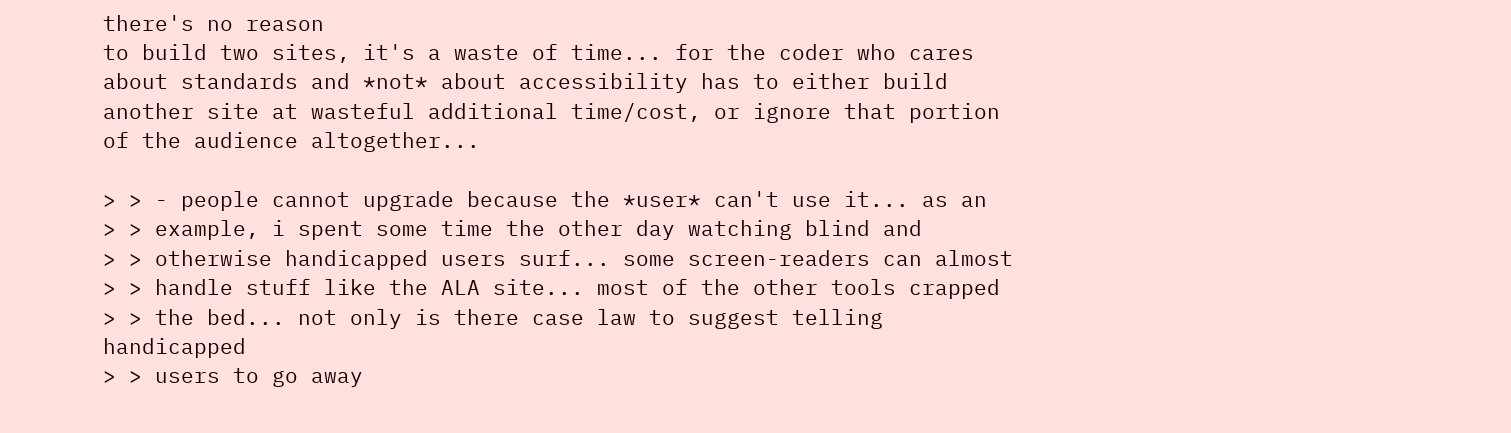there's no reason
to build two sites, it's a waste of time... for the coder who cares
about standards and *not* about accessibility has to either build
another site at wasteful additional time/cost, or ignore that portion
of the audience altogether...

> > - people cannot upgrade because the *user* can't use it... as an
> > example, i spent some time the other day watching blind and
> > otherwise handicapped users surf... some screen-readers can almost
> > handle stuff like the ALA site... most of the other tools crapped
> > the bed... not only is there case law to suggest telling handicapped
> > users to go away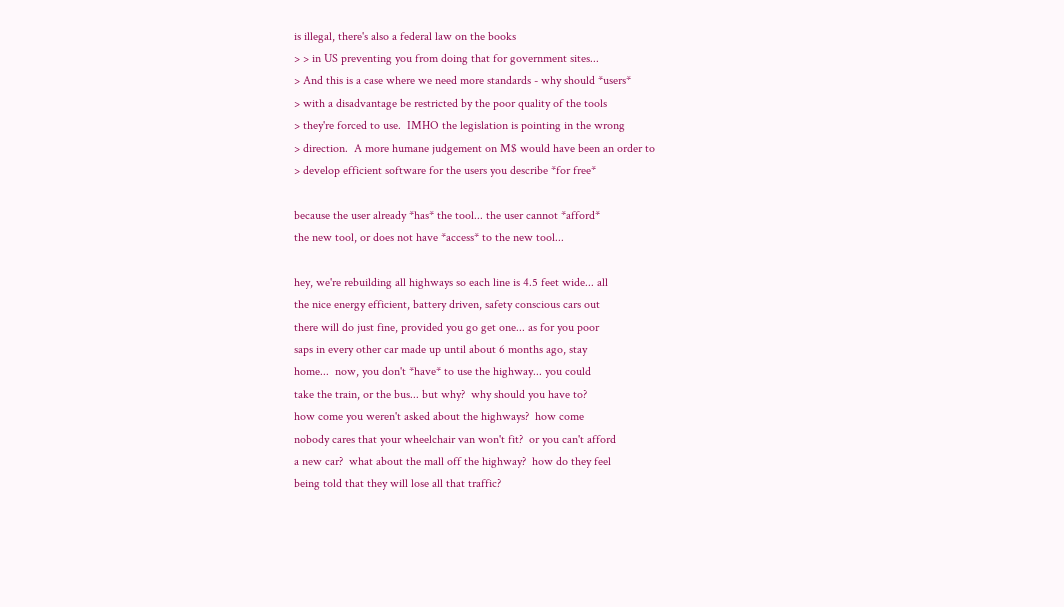is illegal, there's also a federal law on the books
> > in US preventing you from doing that for government sites...
> And this is a case where we need more standards - why should *users*
> with a disadvantage be restricted by the poor quality of the tools
> they're forced to use.  IMHO the legislation is pointing in the wrong
> direction.  A more humane judgement on M$ would have been an order to
> develop efficient software for the users you describe *for free*

because the user already *has* the tool... the user cannot *afford*
the new tool, or does not have *access* to the new tool...

hey, we're rebuilding all highways so each line is 4.5 feet wide... all
the nice energy efficient, battery driven, safety conscious cars out
there will do just fine, provided you go get one... as for you poor
saps in every other car made up until about 6 months ago, stay
home...  now, you don't *have* to use the highway... you could
take the train, or the bus... but why?  why should you have to?
how come you weren't asked about the highways?  how come
nobody cares that your wheelchair van won't fit?  or you can't afford
a new car?  what about the mall off the highway?  how do they feel
being told that they will lose all that traffic?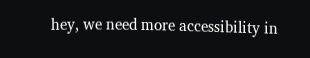hey, we need more accessibility in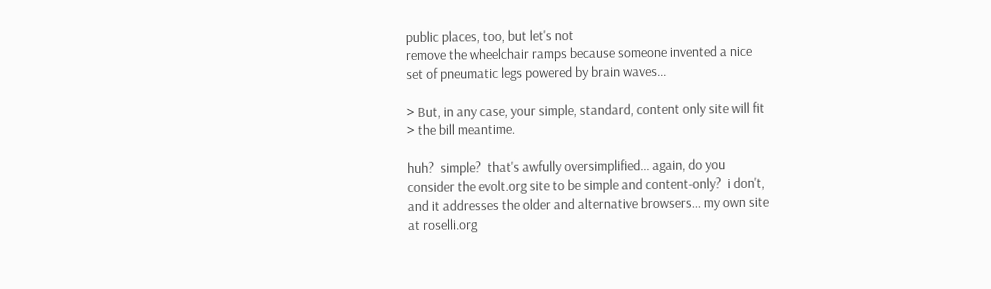public places, too, but let's not
remove the wheelchair ramps because someone invented a nice
set of pneumatic legs powered by brain waves...

> But, in any case, your simple, standard, content only site will fit
> the bill meantime.

huh?  simple?  that's awfully oversimplified... again, do you
consider the evolt.org site to be simple and content-only?  i don't,
and it addresses the older and alternative browsers... my own site
at roselli.org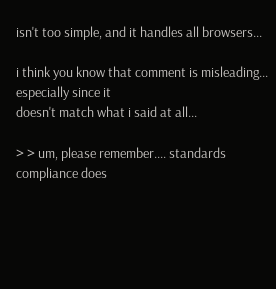isn't too simple, and it handles all browsers...

i think you know that comment is misleading... especially since it
doesn't match what i said at all...

> > um, please remember.... standards compliance does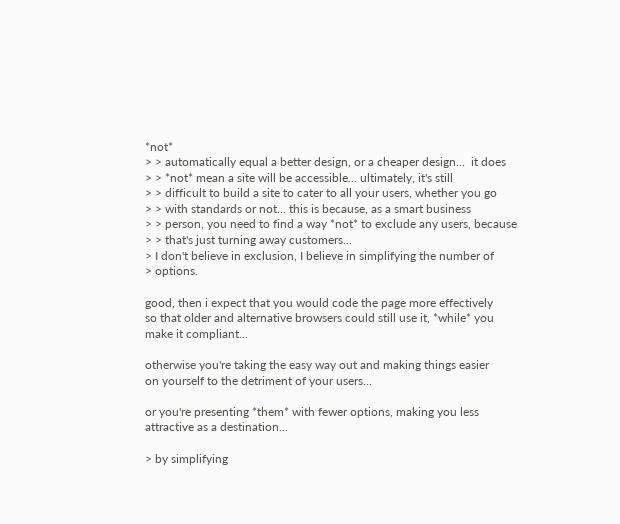*not*
> > automatically equal a better design, or a cheaper design...  it does
> > *not* mean a site will be accessible... ultimately, it's still
> > difficult to build a site to cater to all your users, whether you go
> > with standards or not... this is because, as a smart business
> > person, you need to find a way *not* to exclude any users, because
> > that's just turning away customers...
> I don't believe in exclusion, I believe in simplifying the number of
> options.

good, then i expect that you would code the page more effectively
so that older and alternative browsers could still use it, *while* you
make it compliant...

otherwise you're taking the easy way out and making things easier
on yourself to the detriment of your users...

or you're presenting *them* with fewer options, making you less
attractive as a destination...

> by simplifying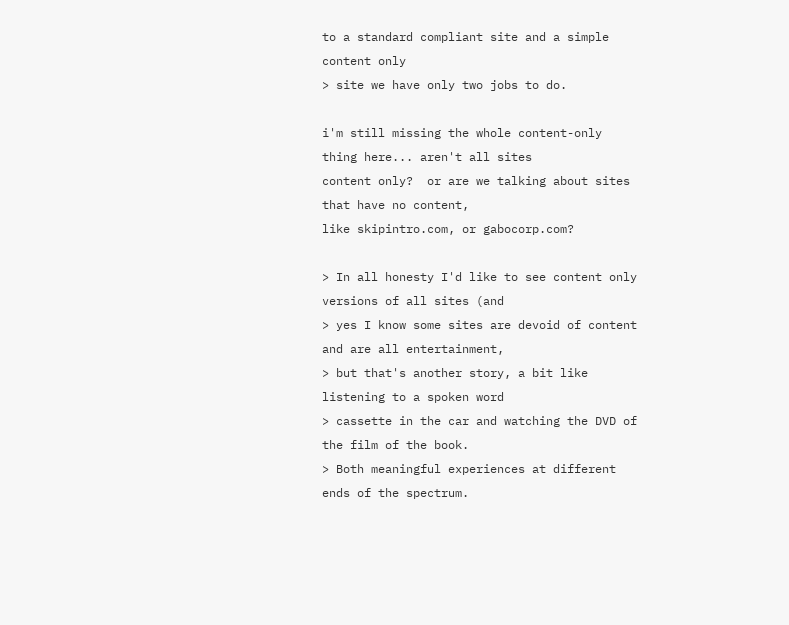to a standard compliant site and a simple content only
> site we have only two jobs to do.

i'm still missing the whole content-only thing here... aren't all sites
content only?  or are we talking about sites that have no content,
like skipintro.com, or gabocorp.com?

> In all honesty I'd like to see content only versions of all sites (and
> yes I know some sites are devoid of content and are all entertainment,
> but that's another story, a bit like listening to a spoken word
> cassette in the car and watching the DVD of the film of the book.
> Both meaningful experiences at different ends of the spectrum.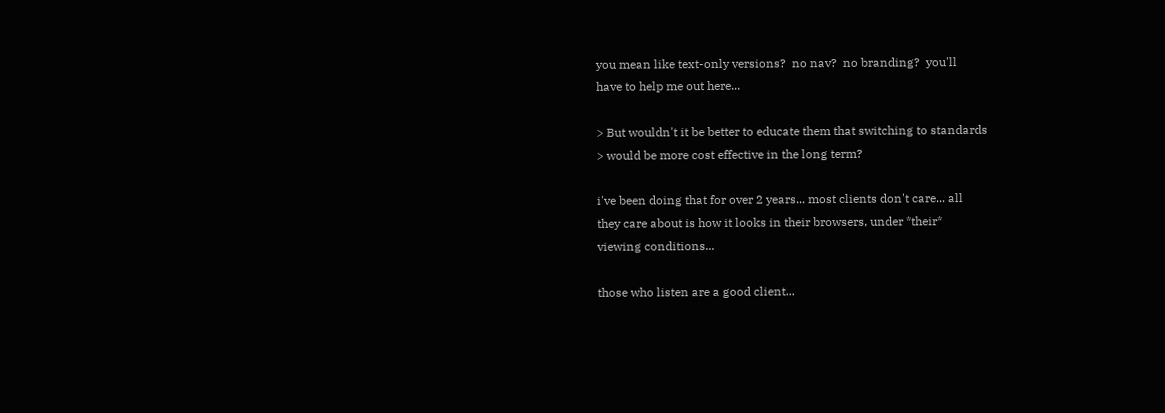you mean like text-only versions?  no nav?  no branding?  you'll
have to help me out here...

> But wouldn't it be better to educate them that switching to standards
> would be more cost effective in the long term?

i've been doing that for over 2 years... most clients don't care... all
they care about is how it looks in their browsers, under *their*
viewing conditions...

those who listen are a good client...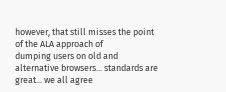however, that still misses the point of the ALA approach of
dumping users on old and alternative browsers... standards are
great... we all agree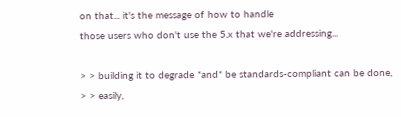on that... it's the message of how to handle
those users who don't use the 5.x that we're addressing...

> > building it to degrade *and* be standards-compliant can be done,
> > easily,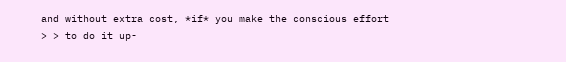and without extra cost, *if* you make the conscious effort
> > to do it up-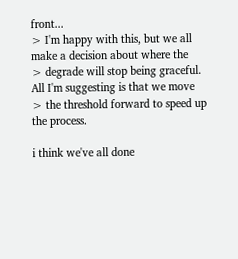front...
> I'm happy with this, but we all make a decision about where the
> degrade will stop being graceful.   All I'm suggesting is that we move
> the threshold forward to speed up the process.

i think we've all done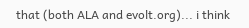that (both ALA and evolt.org)... i think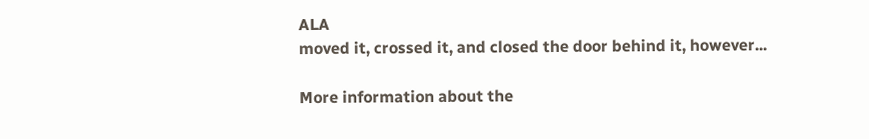ALA
moved it, crossed it, and closed the door behind it, however...

More information about the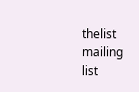thelist mailing list